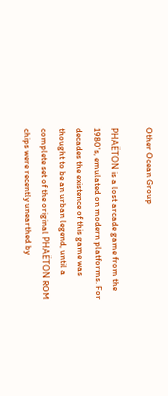Other Ocean Group

PHAËTON is a lost arcade game from the 1980's, emulated on modern platforms. For decades the existence of this game was thought to be an urban legend, until a complete set of the original PHAËTON ROM chips were recently unearthed by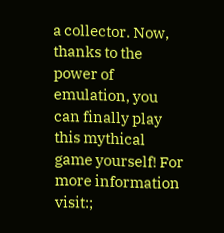a collector. Now, thanks to the power of emulation, you can finally play this mythical game yourself! For more information visit:;